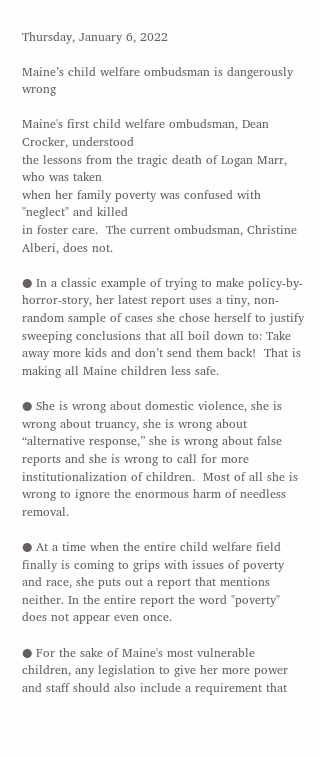Thursday, January 6, 2022

Maine’s child welfare ombudsman is dangerously wrong

Maine's first child welfare ombudsman, Dean Crocker, understood
the lessons from the tragic death of Logan Marr, who was taken
when her family poverty was confused with "neglect" and killed
in foster care.  The current ombudsman, Christine Alberi, does not.

● In a classic example of trying to make policy-by-horror-story, her latest report uses a tiny, non-random sample of cases she chose herself to justify sweeping conclusions that all boil down to: Take away more kids and don’t send them back!  That is making all Maine children less safe.

● She is wrong about domestic violence, she is wrong about truancy, she is wrong about “alternative response,” she is wrong about false reports and she is wrong to call for more institutionalization of children.  Most of all she is wrong to ignore the enormous harm of needless removal.

● At a time when the entire child welfare field finally is coming to grips with issues of poverty and race, she puts out a report that mentions neither. In the entire report the word "poverty" does not appear even once.

● For the sake of Maine's most vulnerable children, any legislation to give her more power and staff should also include a requirement that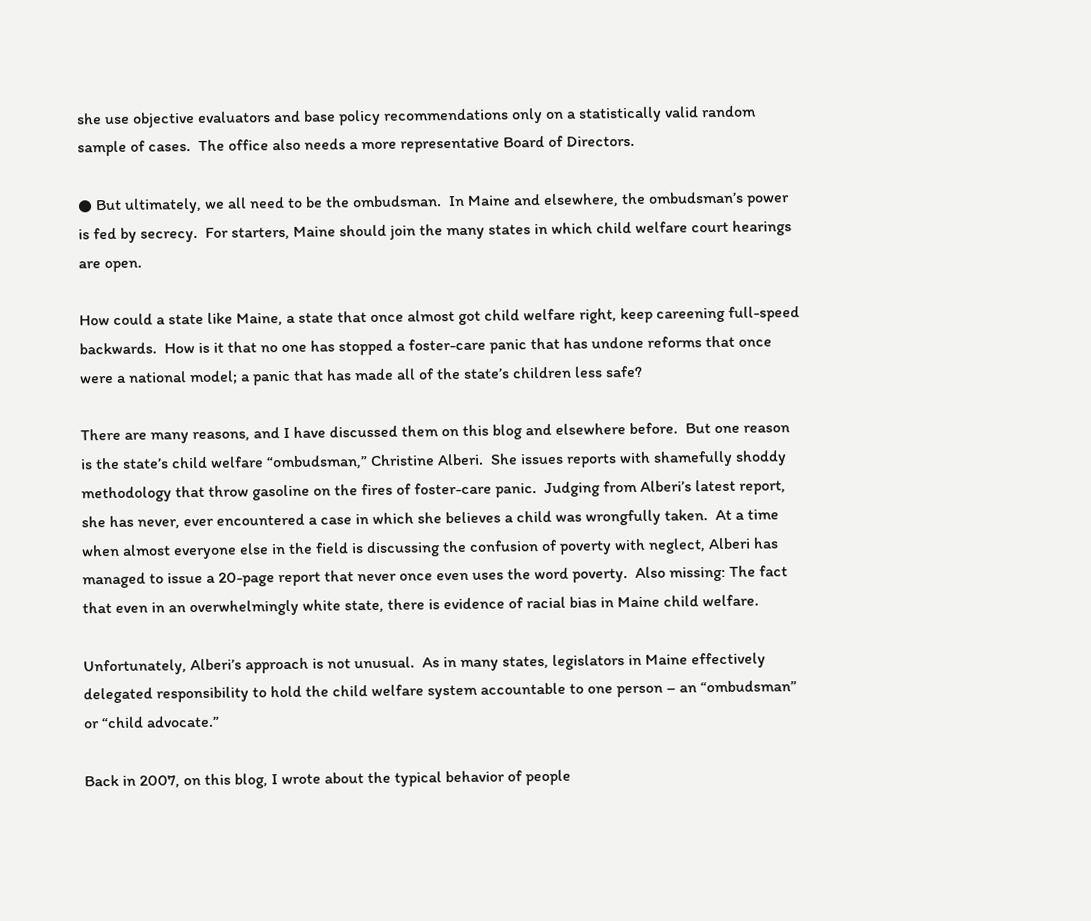she use objective evaluators and base policy recommendations only on a statistically valid random sample of cases.  The office also needs a more representative Board of Directors.

● But ultimately, we all need to be the ombudsman.  In Maine and elsewhere, the ombudsman’s power is fed by secrecy.  For starters, Maine should join the many states in which child welfare court hearings are open.

How could a state like Maine, a state that once almost got child welfare right, keep careening full-speed backwards.  How is it that no one has stopped a foster-care panic that has undone reforms that once were a national model; a panic that has made all of the state’s children less safe?

There are many reasons, and I have discussed them on this blog and elsewhere before.  But one reason is the state’s child welfare “ombudsman,” Christine Alberi.  She issues reports with shamefully shoddy methodology that throw gasoline on the fires of foster-care panic.  Judging from Alberi’s latest report, she has never, ever encountered a case in which she believes a child was wrongfully taken.  At a time when almost everyone else in the field is discussing the confusion of poverty with neglect, Alberi has managed to issue a 20-page report that never once even uses the word poverty.  Also missing: The fact that even in an overwhelmingly white state, there is evidence of racial bias in Maine child welfare.

Unfortunately, Alberi’s approach is not unusual.  As in many states, legislators in Maine effectively delegated responsibility to hold the child welfare system accountable to one person – an “ombudsman” or “child advocate.”

Back in 2007, on this blog, I wrote about the typical behavior of people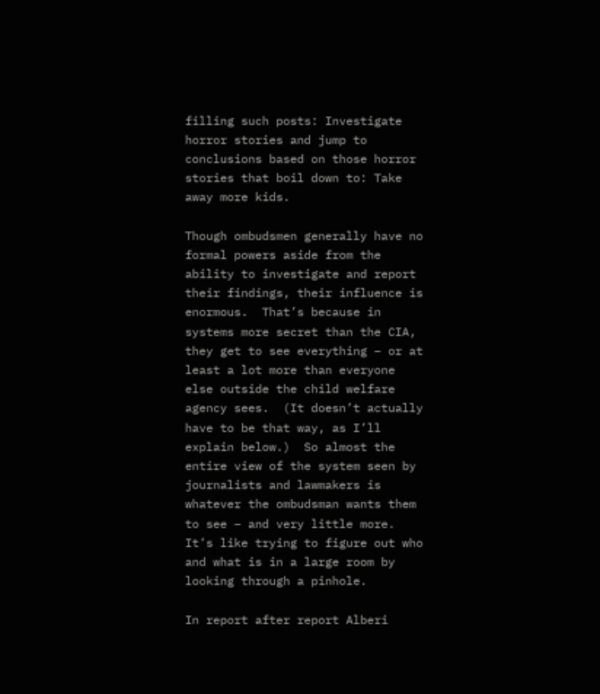filling such posts: Investigate horror stories and jump to conclusions based on those horror stories that boil down to: Take away more kids.

Though ombudsmen generally have no formal powers aside from the ability to investigate and report their findings, their influence is enormous.  That’s because in systems more secret than the CIA, they get to see everything – or at least a lot more than everyone else outside the child welfare agency sees.  (It doesn’t actually have to be that way, as I’ll explain below.)  So almost the entire view of the system seen by journalists and lawmakers is whatever the ombudsman wants them to see – and very little more.  It’s like trying to figure out who and what is in a large room by looking through a pinhole.

In report after report Alberi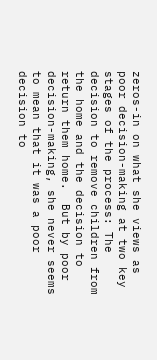zeros-in on what she views as poor decision-making at two key stages of the process: The decision to remove children from the home and the decision to return them home.  But by poor decision-making, she never seems to mean that it was a poor decision to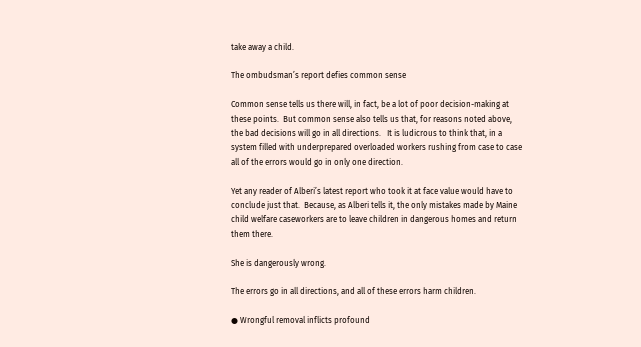take away a child.

The ombudsman’s report defies common sense

Common sense tells us there will, in fact, be a lot of poor decision-making at these points.  But common sense also tells us that, for reasons noted above, the bad decisions will go in all directions.   It is ludicrous to think that, in a system filled with underprepared overloaded workers rushing from case to case all of the errors would go in only one direction.

Yet any reader of Alberi’s latest report who took it at face value would have to conclude just that.  Because, as Alberi tells it, the only mistakes made by Maine child welfare caseworkers are to leave children in dangerous homes and return them there.

She is dangerously wrong.

The errors go in all directions, and all of these errors harm children.

● Wrongful removal inflicts profound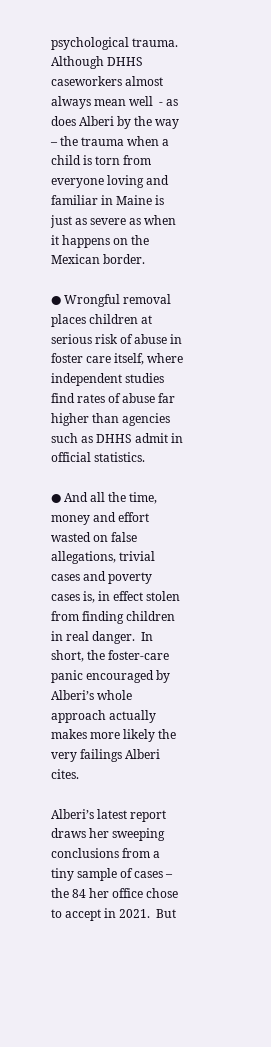psychological trauma.  Although DHHS caseworkers almost always mean well  - as does Alberi by the way – the trauma when a child is torn from everyone loving and familiar in Maine is just as severe as when it happens on the Mexican border.

● Wrongful removal places children at serious risk of abuse in foster care itself, where independent studies find rates of abuse far higher than agencies such as DHHS admit in official statistics.

● And all the time, money and effort wasted on false allegations, trivial cases and poverty cases is, in effect stolen from finding children in real danger.  In short, the foster-care panic encouraged by Alberi’s whole approach actually makes more likely the very failings Alberi cites.

Alberi’s latest report draws her sweeping conclusions from a tiny sample of cases – the 84 her office chose to accept in 2021.  But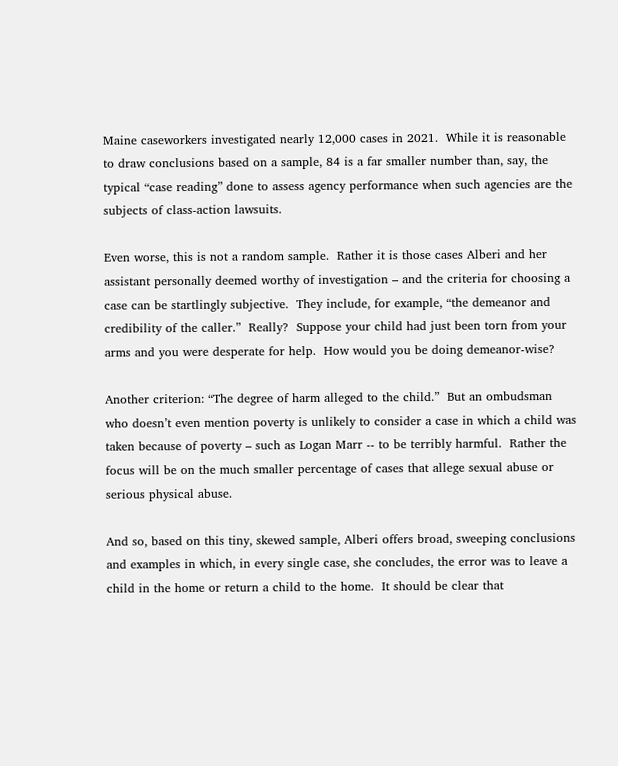Maine caseworkers investigated nearly 12,000 cases in 2021.  While it is reasonable to draw conclusions based on a sample, 84 is a far smaller number than, say, the typical “case reading” done to assess agency performance when such agencies are the subjects of class-action lawsuits.

Even worse, this is not a random sample.  Rather it is those cases Alberi and her assistant personally deemed worthy of investigation – and the criteria for choosing a case can be startlingly subjective.  They include, for example, “the demeanor and credibility of the caller.”  Really?  Suppose your child had just been torn from your arms and you were desperate for help.  How would you be doing demeanor-wise?

Another criterion: “The degree of harm alleged to the child.”  But an ombudsman who doesn’t even mention poverty is unlikely to consider a case in which a child was taken because of poverty – such as Logan Marr -- to be terribly harmful.  Rather the focus will be on the much smaller percentage of cases that allege sexual abuse or serious physical abuse.

And so, based on this tiny, skewed sample, Alberi offers broad, sweeping conclusions and examples in which, in every single case, she concludes, the error was to leave a child in the home or return a child to the home.  It should be clear that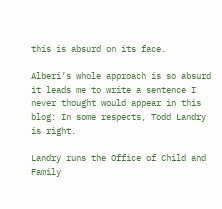this is absurd on its face.

Alberi’s whole approach is so absurd it leads me to write a sentence I never thought would appear in this blog: In some respects, Todd Landry is right.

Landry runs the Office of Child and Family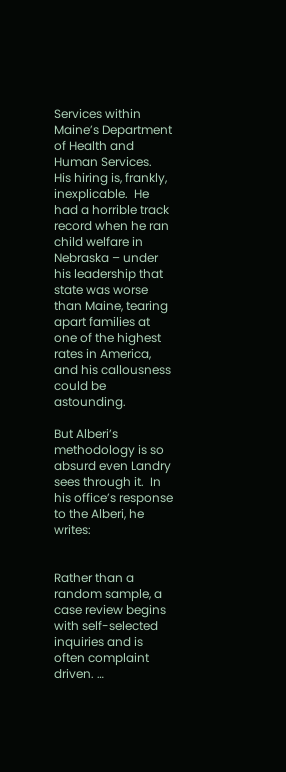Services within Maine’s Department of Health and Human Services.  His hiring is, frankly, inexplicable.  He had a horrible track record when he ran child welfare in Nebraska – under his leadership that state was worse than Maine, tearing apart families at one of the highest rates in America, and his callousness could be astounding.

But Alberi’s methodology is so absurd even Landry sees through it.  In his office’s response to the Alberi, he writes:


Rather than a random sample, a case review begins with self-selected inquiries and is often complaint driven. …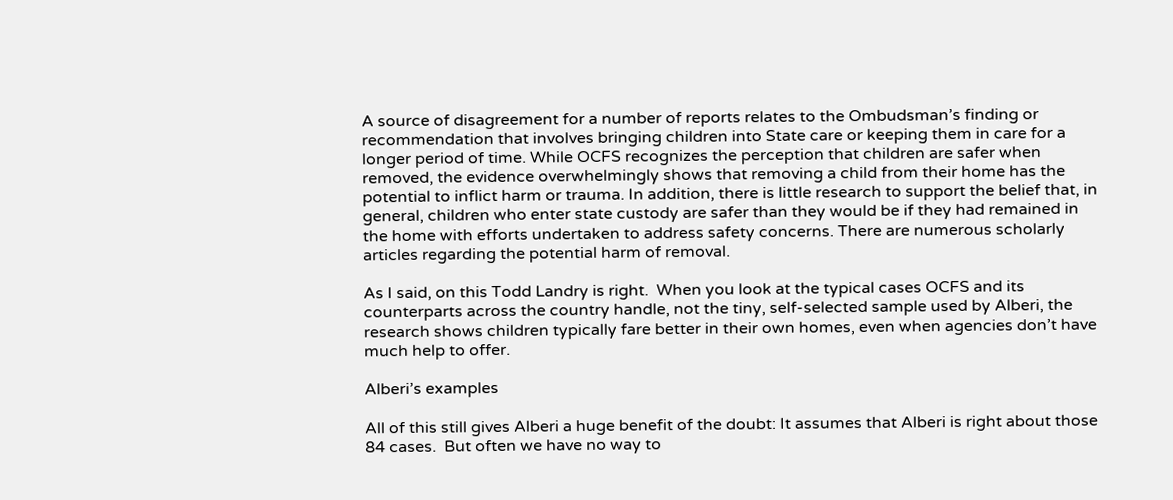A source of disagreement for a number of reports relates to the Ombudsman’s finding or recommendation that involves bringing children into State care or keeping them in care for a longer period of time. While OCFS recognizes the perception that children are safer when removed, the evidence overwhelmingly shows that removing a child from their home has the potential to inflict harm or trauma. In addition, there is little research to support the belief that, in general, children who enter state custody are safer than they would be if they had remained in the home with efforts undertaken to address safety concerns. There are numerous scholarly articles regarding the potential harm of removal.

As I said, on this Todd Landry is right.  When you look at the typical cases OCFS and its counterparts across the country handle, not the tiny, self-selected sample used by Alberi, the research shows children typically fare better in their own homes, even when agencies don’t have much help to offer.

Alberi’s examples

All of this still gives Alberi a huge benefit of the doubt: It assumes that Alberi is right about those 84 cases.  But often we have no way to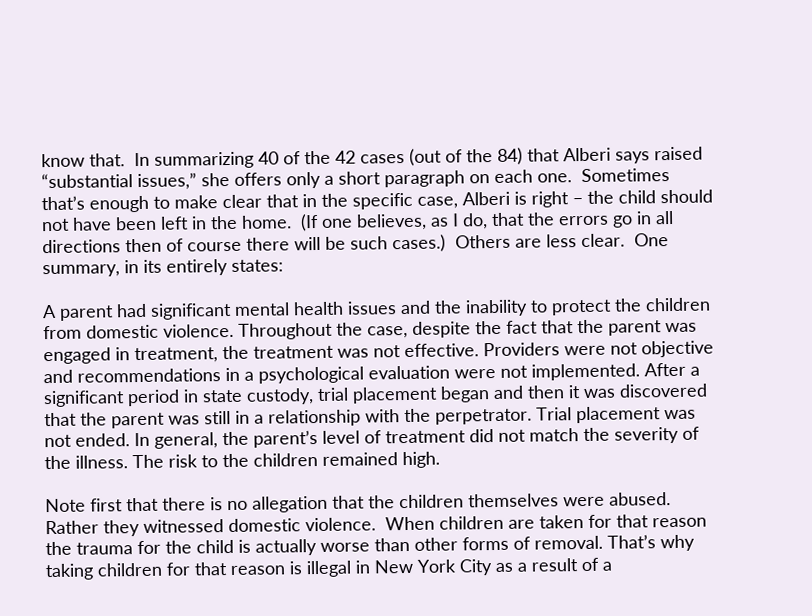know that.  In summarizing 40 of the 42 cases (out of the 84) that Alberi says raised “substantial issues,” she offers only a short paragraph on each one.  Sometimes that’s enough to make clear that in the specific case, Alberi is right – the child should not have been left in the home.  (If one believes, as I do, that the errors go in all directions then of course there will be such cases.)  Others are less clear.  One summary, in its entirely states:

A parent had significant mental health issues and the inability to protect the children from domestic violence. Throughout the case, despite the fact that the parent was engaged in treatment, the treatment was not effective. Providers were not objective and recommendations in a psychological evaluation were not implemented. After a significant period in state custody, trial placement began and then it was discovered that the parent was still in a relationship with the perpetrator. Trial placement was not ended. In general, the parent’s level of treatment did not match the severity of the illness. The risk to the children remained high.

Note first that there is no allegation that the children themselves were abused.  Rather they witnessed domestic violence.  When children are taken for that reason the trauma for the child is actually worse than other forms of removal. That’s why taking children for that reason is illegal in New York City as a result of a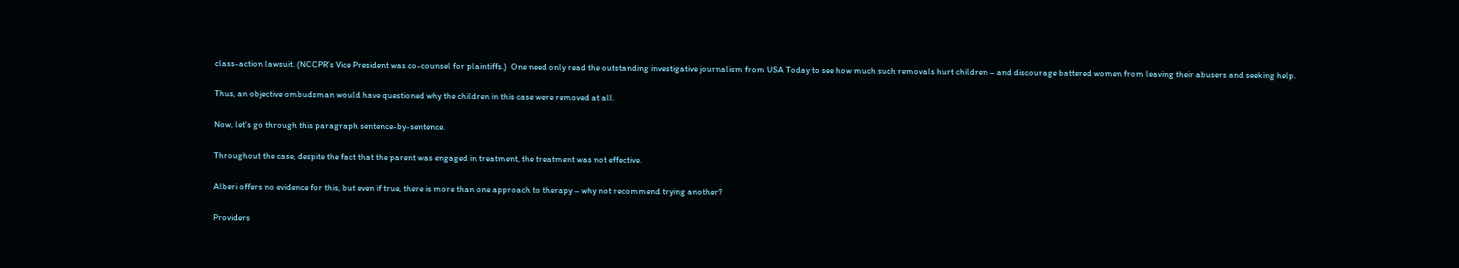class-action lawsuit. (NCCPR’s Vice President was co-counsel for plaintiffs.)  One need only read the outstanding investigative journalism from USA Today to see how much such removals hurt children – and discourage battered women from leaving their abusers and seeking help.

Thus, an objective ombudsman would have questioned why the children in this case were removed at all.

Now, let's go through this paragraph sentence-by-sentence.

Throughout the case, despite the fact that the parent was engaged in treatment, the treatment was not effective.

Alberi offers no evidence for this, but even if true, there is more than one approach to therapy – why not recommend trying another?

Providers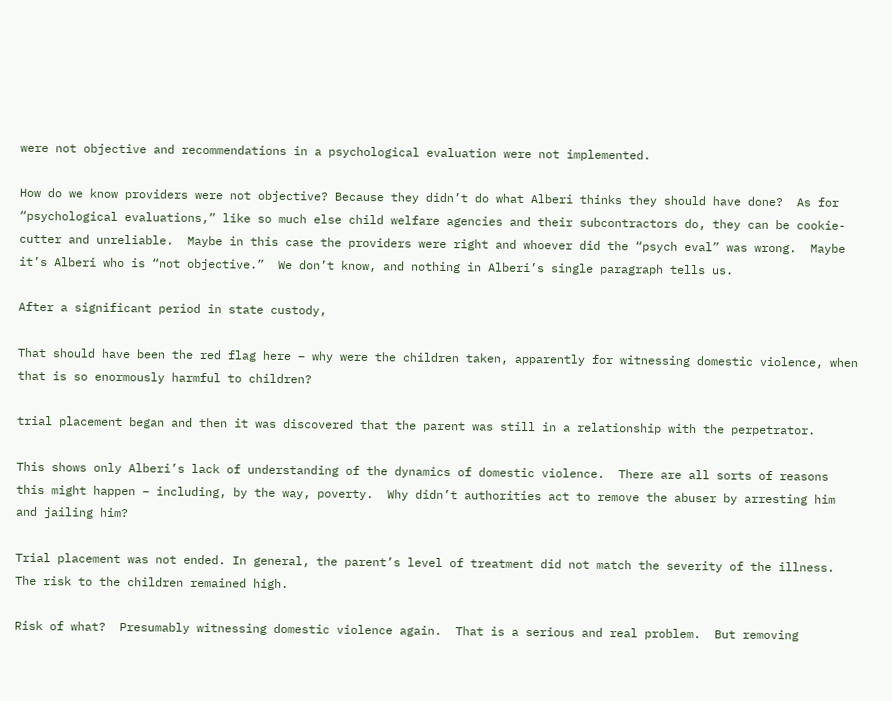were not objective and recommendations in a psychological evaluation were not implemented.

How do we know providers were not objective? Because they didn’t do what Alberi thinks they should have done?  As for “psychological evaluations,” like so much else child welfare agencies and their subcontractors do, they can be cookie-cutter and unreliable.  Maybe in this case the providers were right and whoever did the “psych eval” was wrong.  Maybe it’s Alberi who is “not objective.”  We don’t know, and nothing in Alberi’s single paragraph tells us.

After a significant period in state custody,

That should have been the red flag here – why were the children taken, apparently for witnessing domestic violence, when that is so enormously harmful to children?

trial placement began and then it was discovered that the parent was still in a relationship with the perpetrator.

This shows only Alberi’s lack of understanding of the dynamics of domestic violence.  There are all sorts of reasons this might happen – including, by the way, poverty.  Why didn’t authorities act to remove the abuser by arresting him and jailing him?

Trial placement was not ended. In general, the parent’s level of treatment did not match the severity of the illness. The risk to the children remained high.

Risk of what?  Presumably witnessing domestic violence again.  That is a serious and real problem.  But removing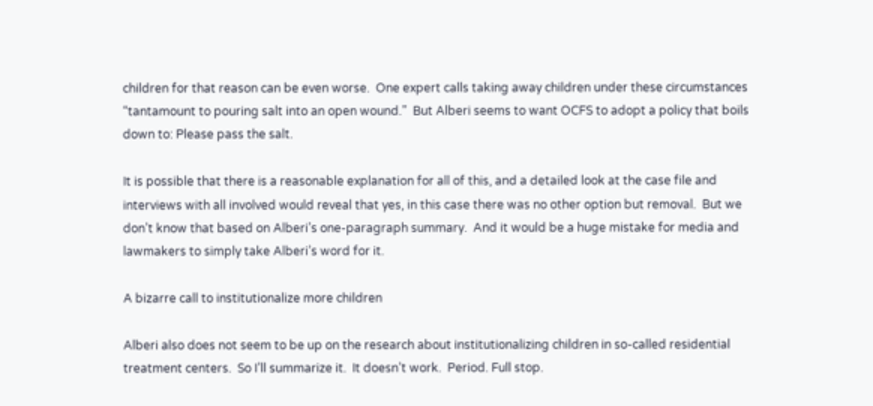children for that reason can be even worse.  One expert calls taking away children under these circumstances “tantamount to pouring salt into an open wound.”  But Alberi seems to want OCFS to adopt a policy that boils down to: Please pass the salt.

It is possible that there is a reasonable explanation for all of this, and a detailed look at the case file and interviews with all involved would reveal that yes, in this case there was no other option but removal.  But we don’t know that based on Alberi’s one-paragraph summary.  And it would be a huge mistake for media and lawmakers to simply take Alberi’s word for it.

A bizarre call to institutionalize more children

Alberi also does not seem to be up on the research about institutionalizing children in so-called residential treatment centers.  So I’ll summarize it.  It doesn’t work.  Period. Full stop.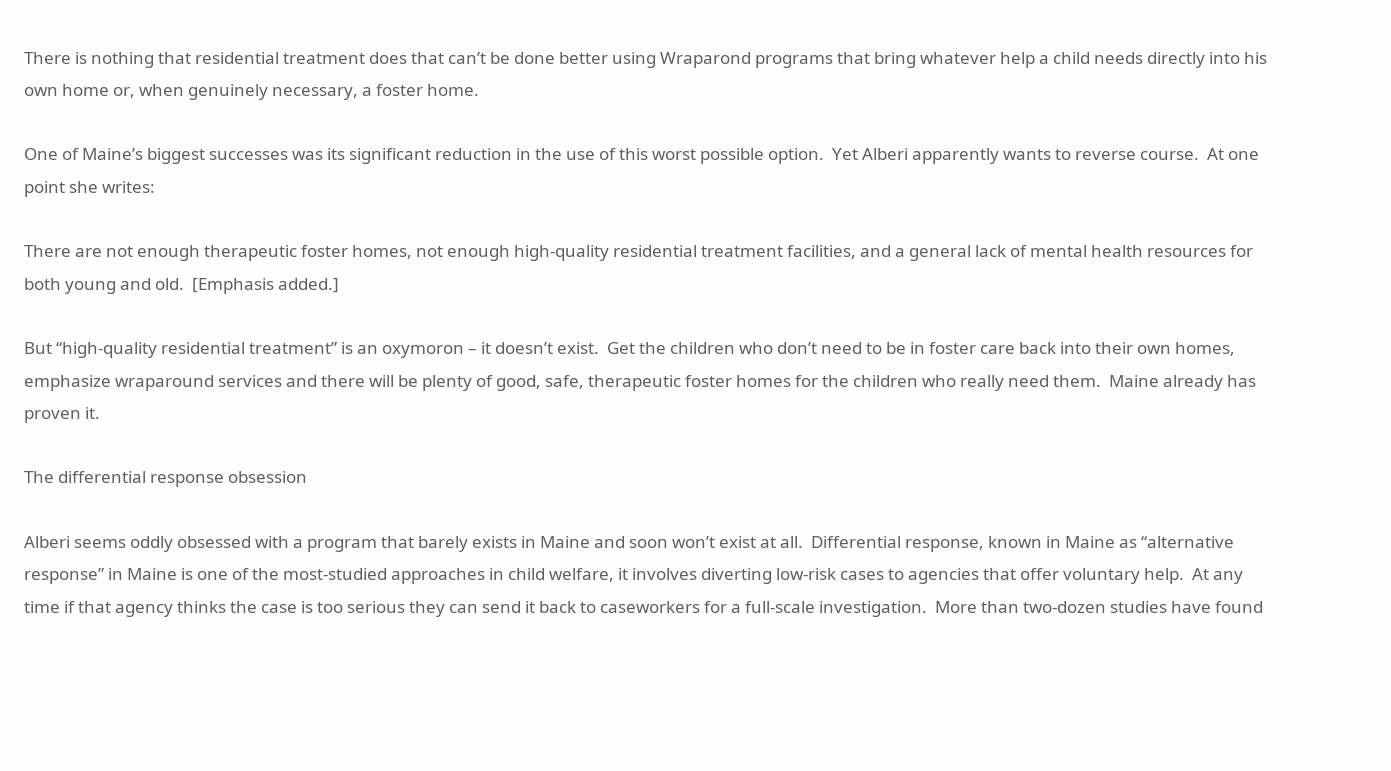There is nothing that residential treatment does that can’t be done better using Wraparond programs that bring whatever help a child needs directly into his own home or, when genuinely necessary, a foster home.

One of Maine’s biggest successes was its significant reduction in the use of this worst possible option.  Yet Alberi apparently wants to reverse course.  At one point she writes:

There are not enough therapeutic foster homes, not enough high-quality residential treatment facilities, and a general lack of mental health resources for both young and old.  [Emphasis added.]

But “high-quality residential treatment” is an oxymoron – it doesn’t exist.  Get the children who don’t need to be in foster care back into their own homes, emphasize wraparound services and there will be plenty of good, safe, therapeutic foster homes for the children who really need them.  Maine already has proven it.

The differential response obsession

Alberi seems oddly obsessed with a program that barely exists in Maine and soon won’t exist at all.  Differential response, known in Maine as “alternative response” in Maine is one of the most-studied approaches in child welfare, it involves diverting low-risk cases to agencies that offer voluntary help.  At any time if that agency thinks the case is too serious they can send it back to caseworkers for a full-scale investigation.  More than two-dozen studies have found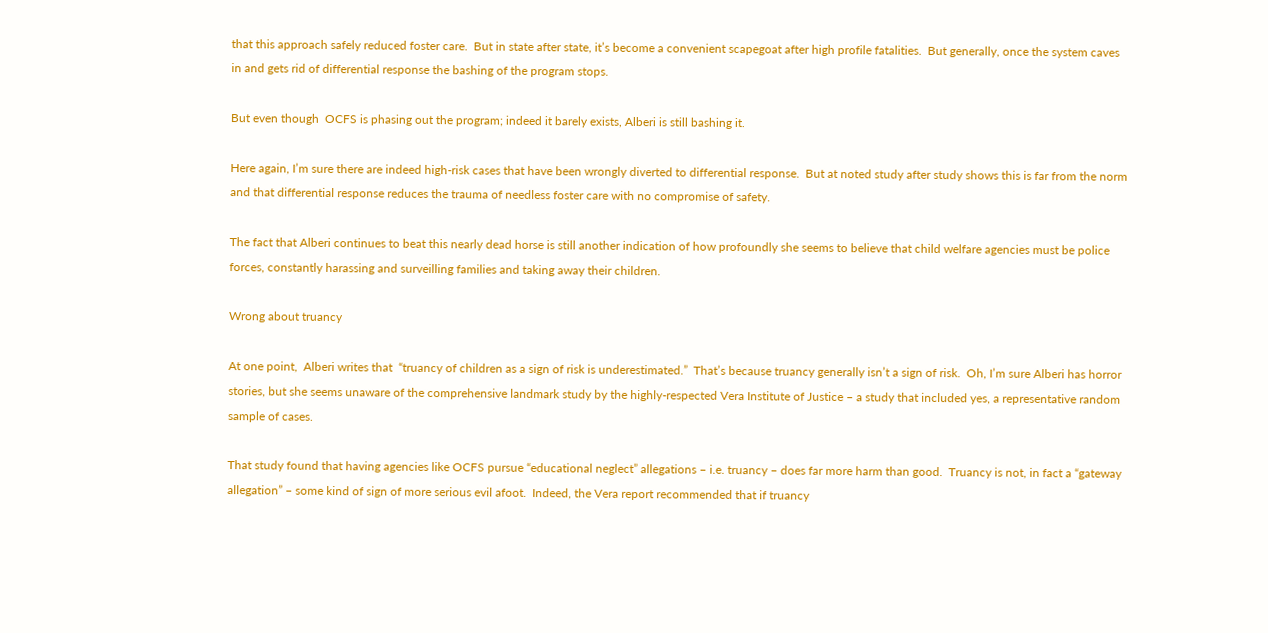that this approach safely reduced foster care.  But in state after state, it’s become a convenient scapegoat after high profile fatalities.  But generally, once the system caves in and gets rid of differential response the bashing of the program stops.

But even though  OCFS is phasing out the program; indeed it barely exists, Alberi is still bashing it.

Here again, I’m sure there are indeed high-risk cases that have been wrongly diverted to differential response.  But at noted study after study shows this is far from the norm and that differential response reduces the trauma of needless foster care with no compromise of safety.

The fact that Alberi continues to beat this nearly dead horse is still another indication of how profoundly she seems to believe that child welfare agencies must be police forces, constantly harassing and surveilling families and taking away their children.

Wrong about truancy

At one point,  Alberi writes that  “truancy of children as a sign of risk is underestimated.”  That’s because truancy generally isn’t a sign of risk.  Oh, I’m sure Alberi has horror stories, but she seems unaware of the comprehensive landmark study by the highly-respected Vera Institute of Justice – a study that included yes, a representative random sample of cases.

That study found that having agencies like OCFS pursue “educational neglect” allegations – i.e. truancy – does far more harm than good.  Truancy is not, in fact a “gateway allegation” – some kind of sign of more serious evil afoot.  Indeed, the Vera report recommended that if truancy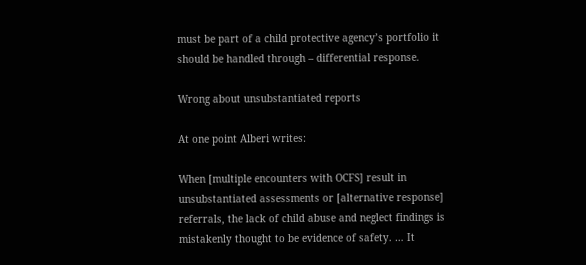must be part of a child protective agency’s portfolio it should be handled through – differential response.

Wrong about unsubstantiated reports

At one point Alberi writes:

When [multiple encounters with OCFS] result in unsubstantiated assessments or [alternative response] referrals, the lack of child abuse and neglect findings is mistakenly thought to be evidence of safety. … It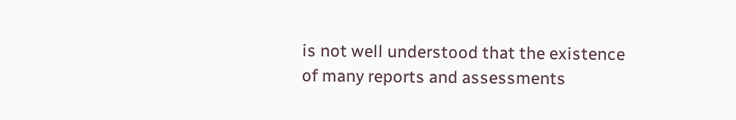is not well understood that the existence of many reports and assessments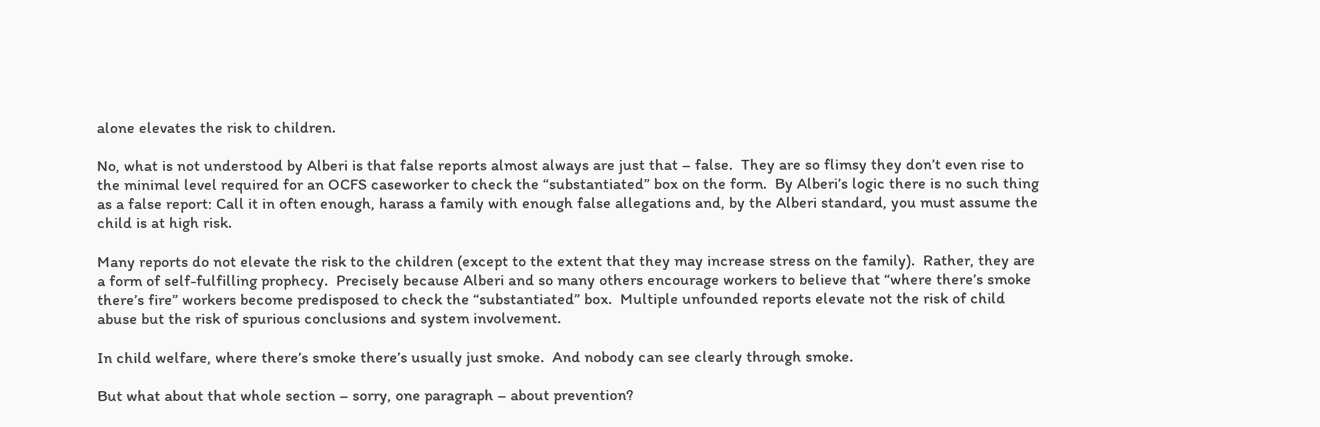alone elevates the risk to children.

No, what is not understood by Alberi is that false reports almost always are just that – false.  They are so flimsy they don’t even rise to the minimal level required for an OCFS caseworker to check the “substantiated” box on the form.  By Alberi’s logic there is no such thing as a false report: Call it in often enough, harass a family with enough false allegations and, by the Alberi standard, you must assume the child is at high risk.

Many reports do not elevate the risk to the children (except to the extent that they may increase stress on the family).  Rather, they are a form of self-fulfilling prophecy.  Precisely because Alberi and so many others encourage workers to believe that “where there’s smoke there’s fire” workers become predisposed to check the “substantiated” box.  Multiple unfounded reports elevate not the risk of child abuse but the risk of spurious conclusions and system involvement.

In child welfare, where there’s smoke there’s usually just smoke.  And nobody can see clearly through smoke.

But what about that whole section – sorry, one paragraph – about prevention?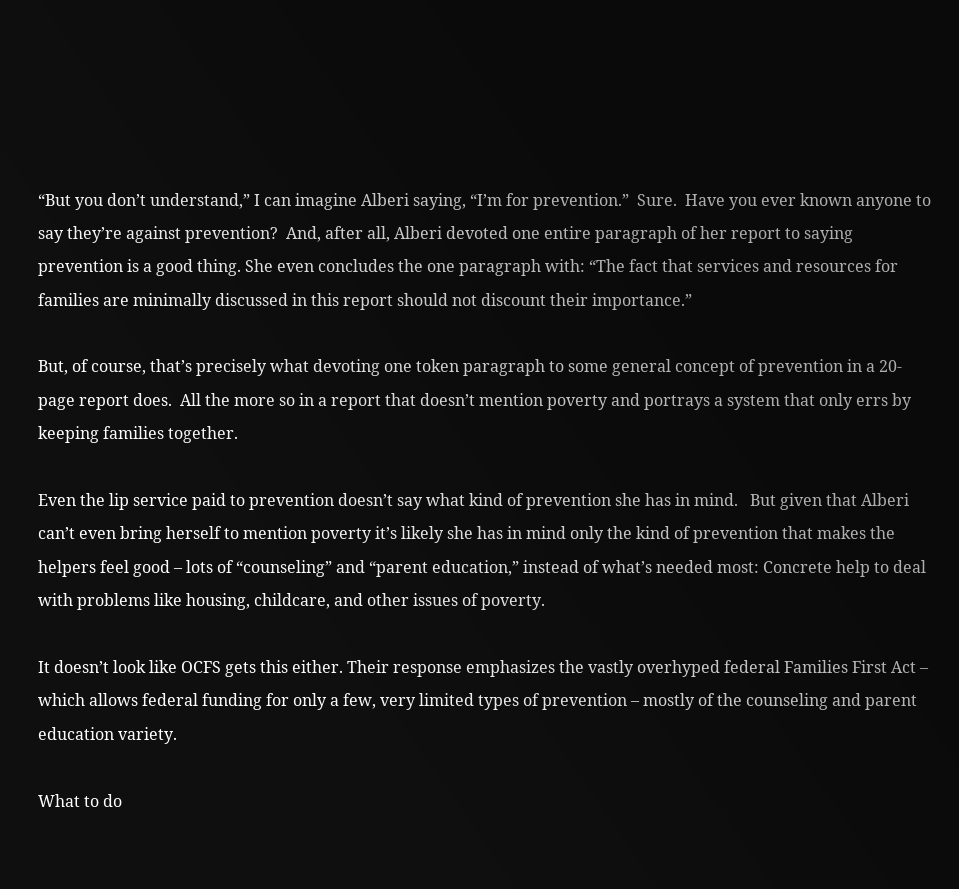“But you don’t understand,” I can imagine Alberi saying, “I’m for prevention.”  Sure.  Have you ever known anyone to say they’re against prevention?  And, after all, Alberi devoted one entire paragraph of her report to saying prevention is a good thing. She even concludes the one paragraph with: “The fact that services and resources for families are minimally discussed in this report should not discount their importance.”

But, of course, that’s precisely what devoting one token paragraph to some general concept of prevention in a 20-page report does.  All the more so in a report that doesn’t mention poverty and portrays a system that only errs by keeping families together.

Even the lip service paid to prevention doesn’t say what kind of prevention she has in mind.   But given that Alberi can’t even bring herself to mention poverty it’s likely she has in mind only the kind of prevention that makes the helpers feel good – lots of “counseling” and “parent education,” instead of what’s needed most: Concrete help to deal with problems like housing, childcare, and other issues of poverty.

It doesn’t look like OCFS gets this either. Their response emphasizes the vastly overhyped federal Families First Act – which allows federal funding for only a few, very limited types of prevention – mostly of the counseling and parent education variety.

What to do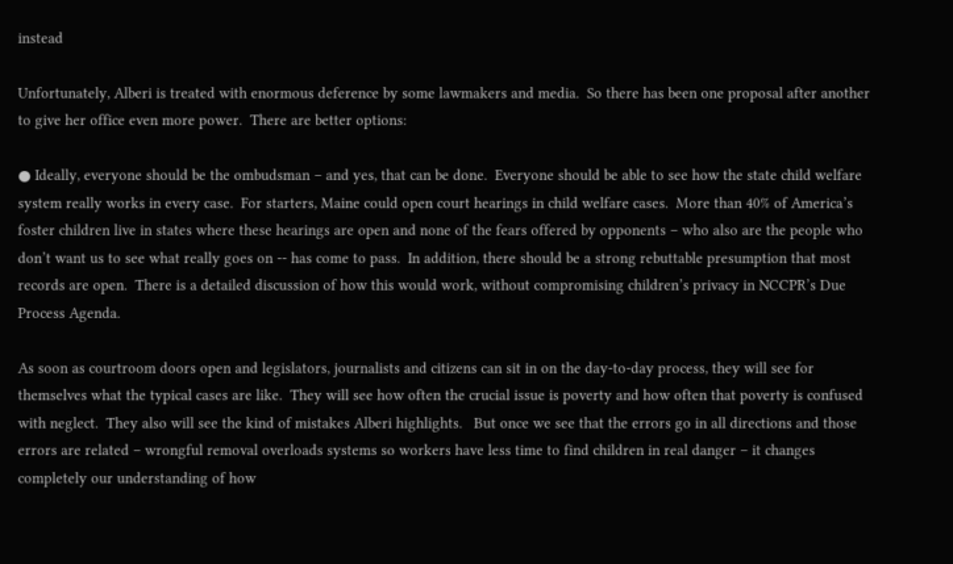instead

Unfortunately, Alberi is treated with enormous deference by some lawmakers and media.  So there has been one proposal after another to give her office even more power.  There are better options:

● Ideally, everyone should be the ombudsman – and yes, that can be done.  Everyone should be able to see how the state child welfare system really works in every case.  For starters, Maine could open court hearings in child welfare cases.  More than 40% of America’s foster children live in states where these hearings are open and none of the fears offered by opponents – who also are the people who don’t want us to see what really goes on -- has come to pass.  In addition, there should be a strong rebuttable presumption that most records are open.  There is a detailed discussion of how this would work, without compromising children’s privacy in NCCPR’s Due Process Agenda.

As soon as courtroom doors open and legislators, journalists and citizens can sit in on the day-to-day process, they will see for themselves what the typical cases are like.  They will see how often the crucial issue is poverty and how often that poverty is confused with neglect.  They also will see the kind of mistakes Alberi highlights.   But once we see that the errors go in all directions and those errors are related – wrongful removal overloads systems so workers have less time to find children in real danger – it changes completely our understanding of how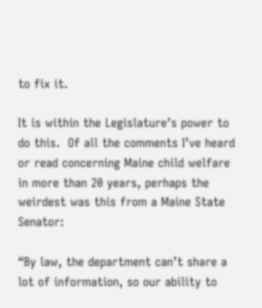to fix it.

It is within the Legislature’s power to do this.  Of all the comments I’ve heard or read concerning Maine child welfare in more than 20 years, perhaps the weirdest was this from a Maine State Senator:

“By law, the department can’t share a lot of information, so our ability to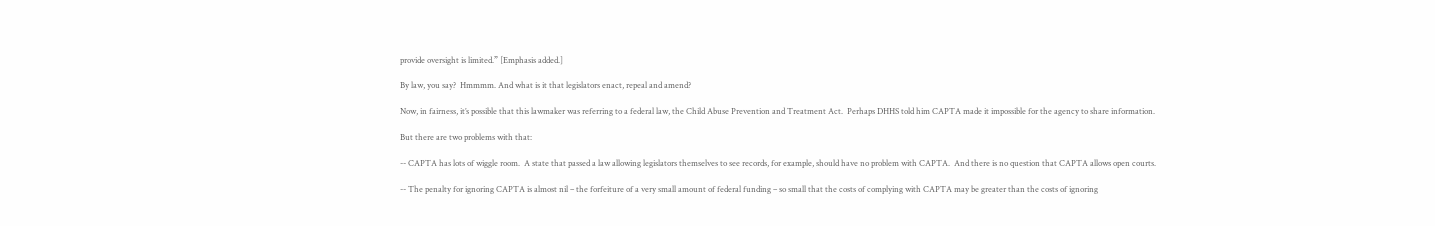provide oversight is limited.” [Emphasis added.]

By law, you say?  Hmmmm. And what is it that legislators enact, repeal and amend?

Now, in fairness, it’s possible that this lawmaker was referring to a federal law, the Child Abuse Prevention and Treatment Act.  Perhaps DHHS told him CAPTA made it impossible for the agency to share information.

But there are two problems with that:

-- CAPTA has lots of wiggle room.  A state that passed a law allowing legislators themselves to see records, for example, should have no problem with CAPTA.  And there is no question that CAPTA allows open courts.

-- The penalty for ignoring CAPTA is almost nil – the forfeiture of a very small amount of federal funding – so small that the costs of complying with CAPTA may be greater than the costs of ignoring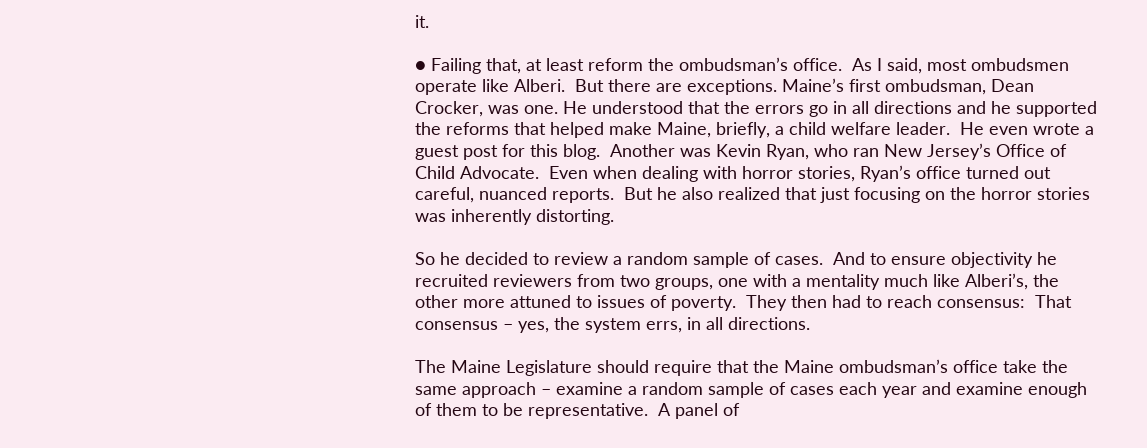it.

● Failing that, at least reform the ombudsman’s office.  As I said, most ombudsmen operate like Alberi.  But there are exceptions. Maine’s first ombudsman, Dean Crocker, was one. He understood that the errors go in all directions and he supported the reforms that helped make Maine, briefly, a child welfare leader.  He even wrote a guest post for this blog.  Another was Kevin Ryan, who ran New Jersey’s Office of Child Advocate.  Even when dealing with horror stories, Ryan’s office turned out careful, nuanced reports.  But he also realized that just focusing on the horror stories was inherently distorting.

So he decided to review a random sample of cases.  And to ensure objectivity he recruited reviewers from two groups, one with a mentality much like Alberi’s, the other more attuned to issues of poverty.  They then had to reach consensus:  That consensus – yes, the system errs, in all directions.

The Maine Legislature should require that the Maine ombudsman’s office take the same approach – examine a random sample of cases each year and examine enough of them to be representative.  A panel of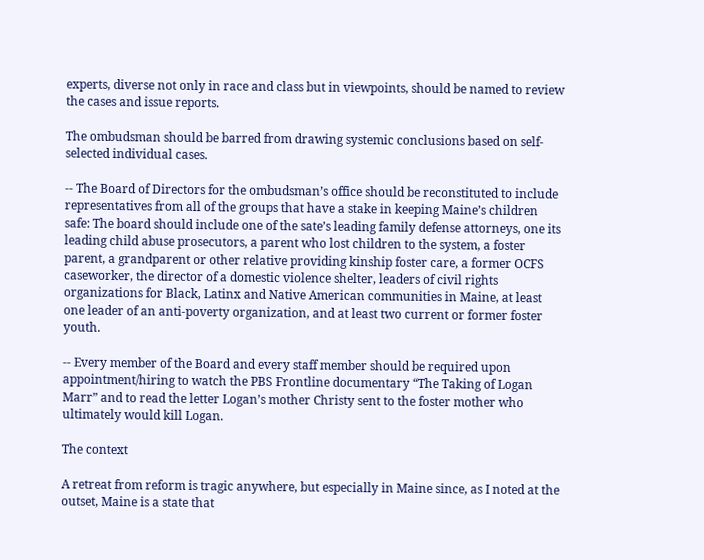experts, diverse not only in race and class but in viewpoints, should be named to review the cases and issue reports.

The ombudsman should be barred from drawing systemic conclusions based on self-selected individual cases.

-- The Board of Directors for the ombudsman’s office should be reconstituted to include representatives from all of the groups that have a stake in keeping Maine’s children safe: The board should include one of the sate’s leading family defense attorneys, one its leading child abuse prosecutors, a parent who lost children to the system, a foster parent, a grandparent or other relative providing kinship foster care, a former OCFS caseworker, the director of a domestic violence shelter, leaders of civil rights organizations for Black, Latinx and Native American communities in Maine, at least one leader of an anti-poverty organization, and at least two current or former foster youth.

-- Every member of the Board and every staff member should be required upon appointment/hiring to watch the PBS Frontline documentary “The Taking of Logan Marr” and to read the letter Logan’s mother Christy sent to the foster mother who ultimately would kill Logan.

The context

A retreat from reform is tragic anywhere, but especially in Maine since, as I noted at the outset, Maine is a state that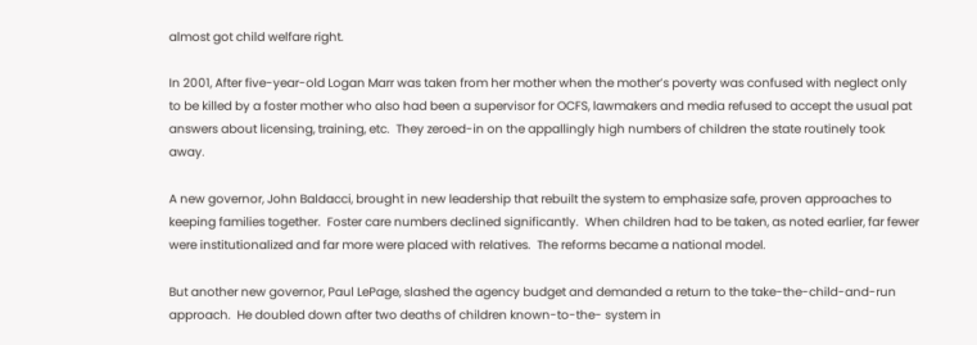almost got child welfare right.

In 2001, After five-year-old Logan Marr was taken from her mother when the mother’s poverty was confused with neglect only to be killed by a foster mother who also had been a supervisor for OCFS, lawmakers and media refused to accept the usual pat answers about licensing, training, etc.  They zeroed-in on the appallingly high numbers of children the state routinely took away.

A new governor, John Baldacci, brought in new leadership that rebuilt the system to emphasize safe, proven approaches to keeping families together.  Foster care numbers declined significantly.  When children had to be taken, as noted earlier, far fewer were institutionalized and far more were placed with relatives.  The reforms became a national model.

But another new governor, Paul LePage, slashed the agency budget and demanded a return to the take-the-child-and-run approach.  He doubled down after two deaths of children known-to-the- system in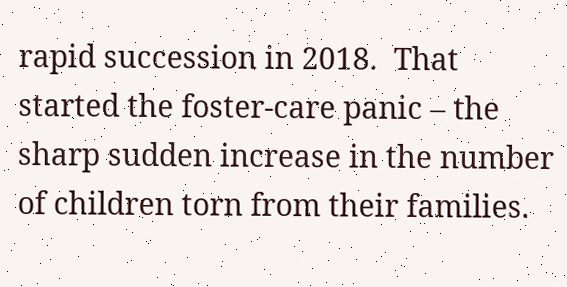rapid succession in 2018.  That started the foster-care panic – the sharp sudden increase in the number of children torn from their families.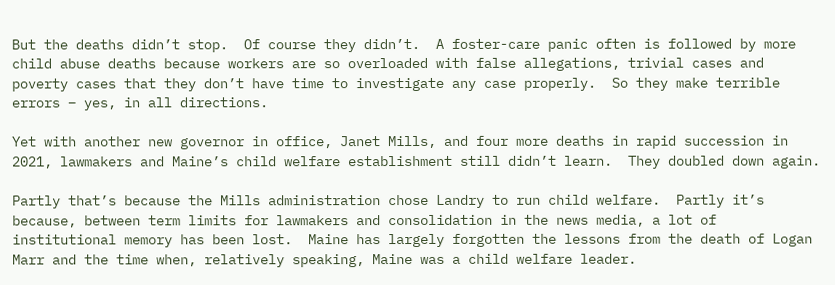But the deaths didn’t stop.  Of course they didn’t.  A foster-care panic often is followed by more child abuse deaths because workers are so overloaded with false allegations, trivial cases and poverty cases that they don’t have time to investigate any case properly.  So they make terrible errors – yes, in all directions.

Yet with another new governor in office, Janet Mills, and four more deaths in rapid succession in 2021, lawmakers and Maine’s child welfare establishment still didn’t learn.  They doubled down again.

Partly that’s because the Mills administration chose Landry to run child welfare.  Partly it’s because, between term limits for lawmakers and consolidation in the news media, a lot of institutional memory has been lost.  Maine has largely forgotten the lessons from the death of Logan Marr and the time when, relatively speaking, Maine was a child welfare leader.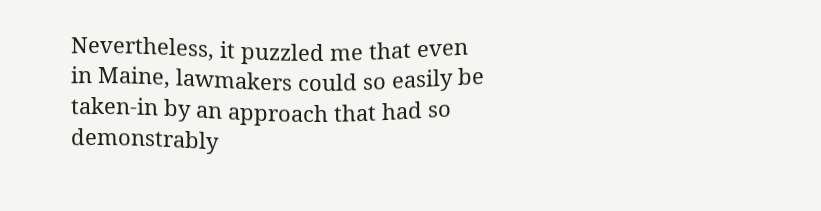Nevertheless, it puzzled me that even in Maine, lawmakers could so easily be taken-in by an approach that had so demonstrably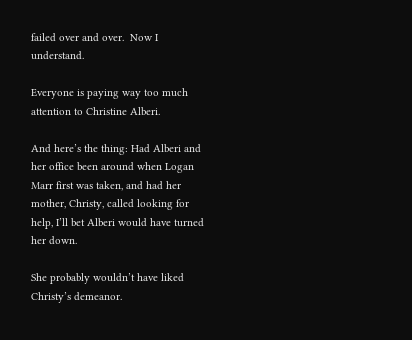failed over and over.  Now I understand.

Everyone is paying way too much attention to Christine Alberi.

And here’s the thing: Had Alberi and her office been around when Logan Marr first was taken, and had her mother, Christy, called looking for help, I’ll bet Alberi would have turned her down.

She probably wouldn’t have liked Christy’s demeanor.